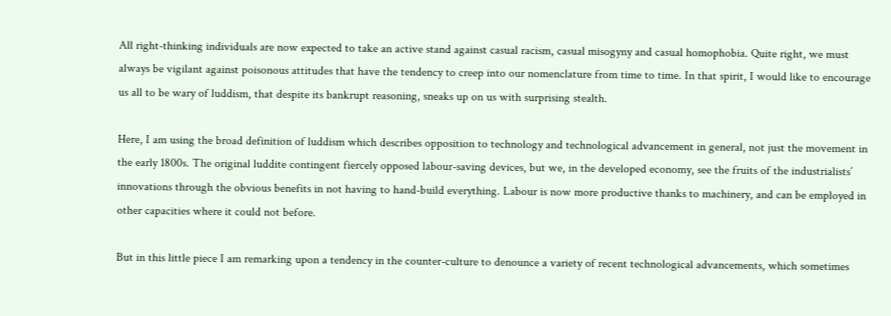All right-thinking individuals are now expected to take an active stand against casual racism, casual misogyny and casual homophobia. Quite right, we must always be vigilant against poisonous attitudes that have the tendency to creep into our nomenclature from time to time. In that spirit, I would like to encourage us all to be wary of luddism, that despite its bankrupt reasoning, sneaks up on us with surprising stealth.

Here, I am using the broad definition of luddism which describes opposition to technology and technological advancement in general, not just the movement in the early 1800s. The original luddite contingent fiercely opposed labour-saving devices, but we, in the developed economy, see the fruits of the industrialists’ innovations through the obvious benefits in not having to hand-build everything. Labour is now more productive thanks to machinery, and can be employed in other capacities where it could not before.

But in this little piece I am remarking upon a tendency in the counter-culture to denounce a variety of recent technological advancements, which sometimes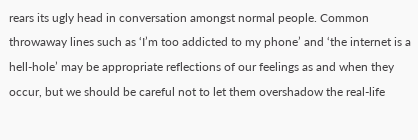rears its ugly head in conversation amongst normal people. Common throwaway lines such as ‘I’m too addicted to my phone’ and ‘the internet is a hell-hole’ may be appropriate reflections of our feelings as and when they occur, but we should be careful not to let them overshadow the real-life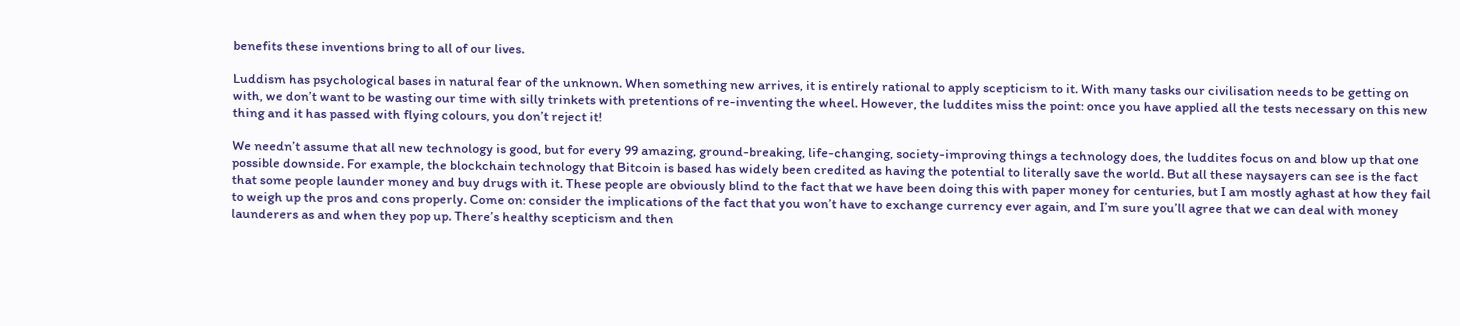benefits these inventions bring to all of our lives.

Luddism has psychological bases in natural fear of the unknown. When something new arrives, it is entirely rational to apply scepticism to it. With many tasks our civilisation needs to be getting on with, we don’t want to be wasting our time with silly trinkets with pretentions of re-inventing the wheel. However, the luddites miss the point: once you have applied all the tests necessary on this new thing and it has passed with flying colours, you don’t reject it!

We needn’t assume that all new technology is good, but for every 99 amazing, ground-breaking, life-changing, society-improving things a technology does, the luddites focus on and blow up that one possible downside. For example, the blockchain technology that Bitcoin is based has widely been credited as having the potential to literally save the world. But all these naysayers can see is the fact that some people launder money and buy drugs with it. These people are obviously blind to the fact that we have been doing this with paper money for centuries, but I am mostly aghast at how they fail to weigh up the pros and cons properly. Come on: consider the implications of the fact that you won’t have to exchange currency ever again, and I’m sure you’ll agree that we can deal with money launderers as and when they pop up. There’s healthy scepticism and then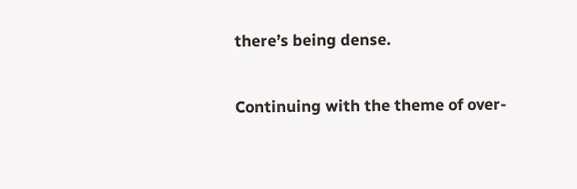there’s being dense.

Continuing with the theme of over-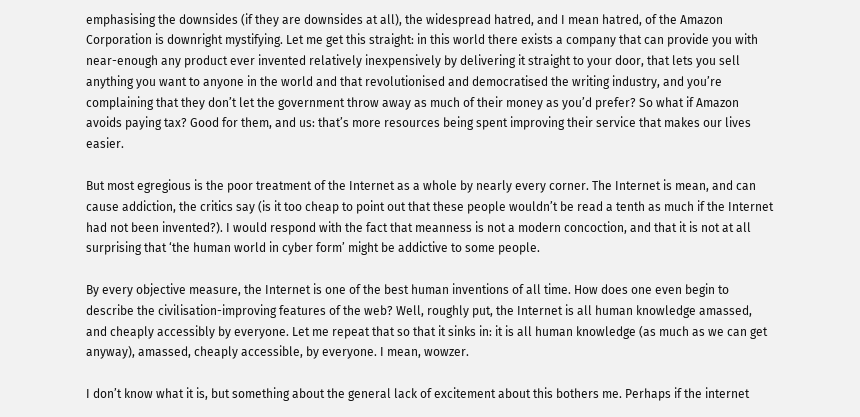emphasising the downsides (if they are downsides at all), the widespread hatred, and I mean hatred, of the Amazon Corporation is downright mystifying. Let me get this straight: in this world there exists a company that can provide you with near-enough any product ever invented relatively inexpensively by delivering it straight to your door, that lets you sell anything you want to anyone in the world and that revolutionised and democratised the writing industry, and you’re complaining that they don’t let the government throw away as much of their money as you’d prefer? So what if Amazon avoids paying tax? Good for them, and us: that’s more resources being spent improving their service that makes our lives easier.

But most egregious is the poor treatment of the Internet as a whole by nearly every corner. The Internet is mean, and can cause addiction, the critics say (is it too cheap to point out that these people wouldn’t be read a tenth as much if the Internet had not been invented?). I would respond with the fact that meanness is not a modern concoction, and that it is not at all surprising that ‘the human world in cyber form’ might be addictive to some people.

By every objective measure, the Internet is one of the best human inventions of all time. How does one even begin to describe the civilisation-improving features of the web? Well, roughly put, the Internet is all human knowledge amassed, and cheaply accessibly by everyone. Let me repeat that so that it sinks in: it is all human knowledge (as much as we can get anyway), amassed, cheaply accessible, by everyone. I mean, wowzer.

I don’t know what it is, but something about the general lack of excitement about this bothers me. Perhaps if the internet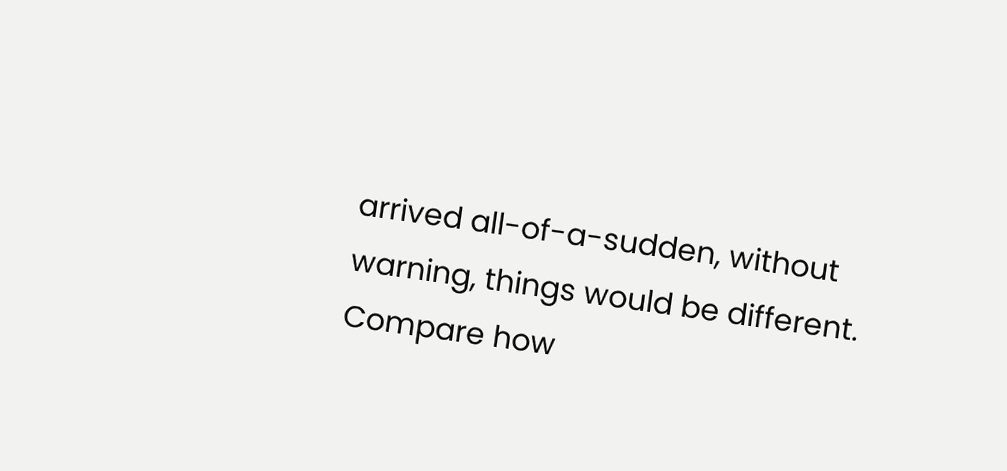arrived all-of-a-sudden, without warning, things would be different. Compare how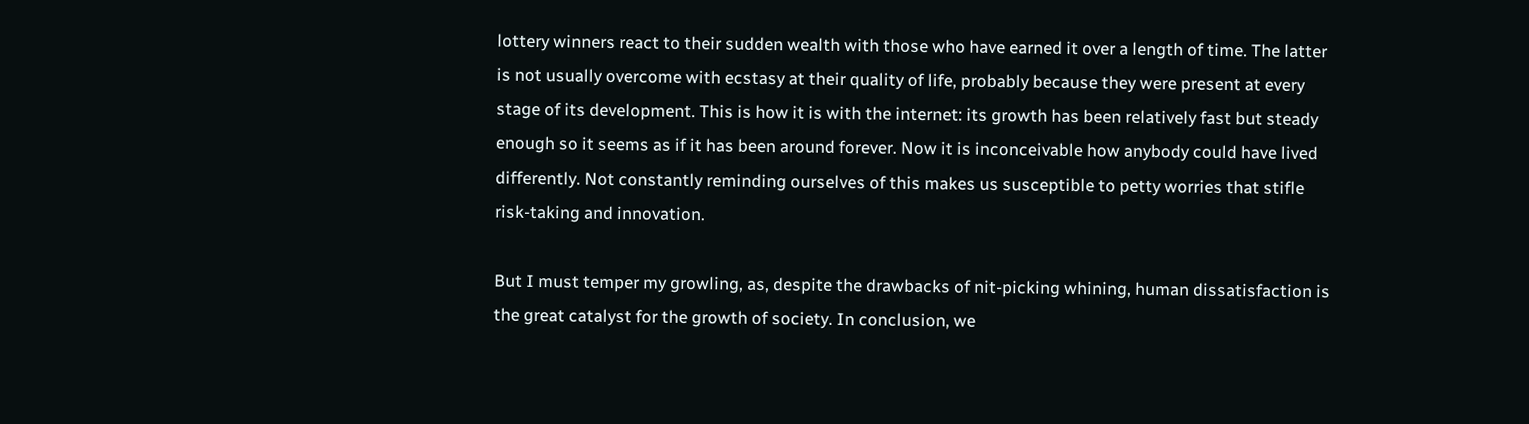lottery winners react to their sudden wealth with those who have earned it over a length of time. The latter is not usually overcome with ecstasy at their quality of life, probably because they were present at every stage of its development. This is how it is with the internet: its growth has been relatively fast but steady enough so it seems as if it has been around forever. Now it is inconceivable how anybody could have lived differently. Not constantly reminding ourselves of this makes us susceptible to petty worries that stifle risk-taking and innovation.

But I must temper my growling, as, despite the drawbacks of nit-picking whining, human dissatisfaction is the great catalyst for the growth of society. In conclusion, we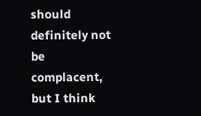should definitely not be complacent, but I think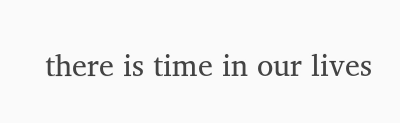there is time in our lives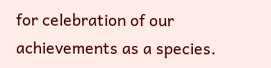for celebration of our achievements as a species.